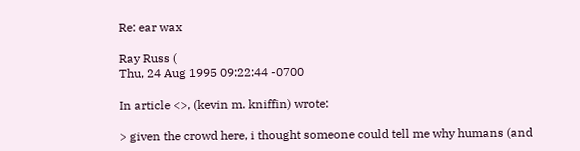Re: ear wax

Ray Russ (
Thu, 24 Aug 1995 09:22:44 -0700

In article <>, (kevin m. kniffin) wrote:

> given the crowd here, i thought someone could tell me why humans (and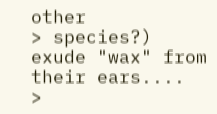other
> species?) exude "wax" from their ears....
>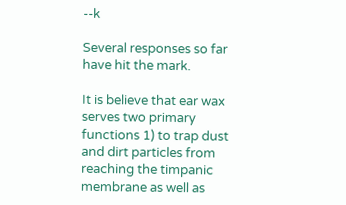--k

Several responses so far have hit the mark.

It is believe that ear wax serves two primary functions 1) to trap dust
and dirt particles from reaching the timpanic membrane as well as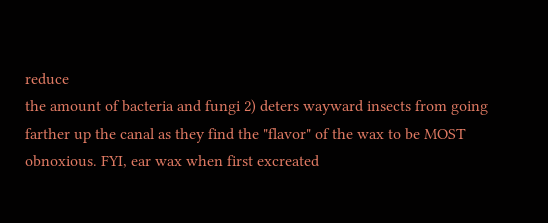reduce
the amount of bacteria and fungi 2) deters wayward insects from going
farther up the canal as they find the "flavor" of the wax to be MOST
obnoxious. FYI, ear wax when first excreated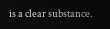is a clear substance.